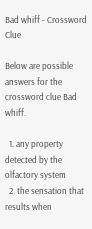Bad whiff - Crossword Clue

Below are possible answers for the crossword clue Bad whiff.

  1. any property detected by the olfactory system
  2. the sensation that results when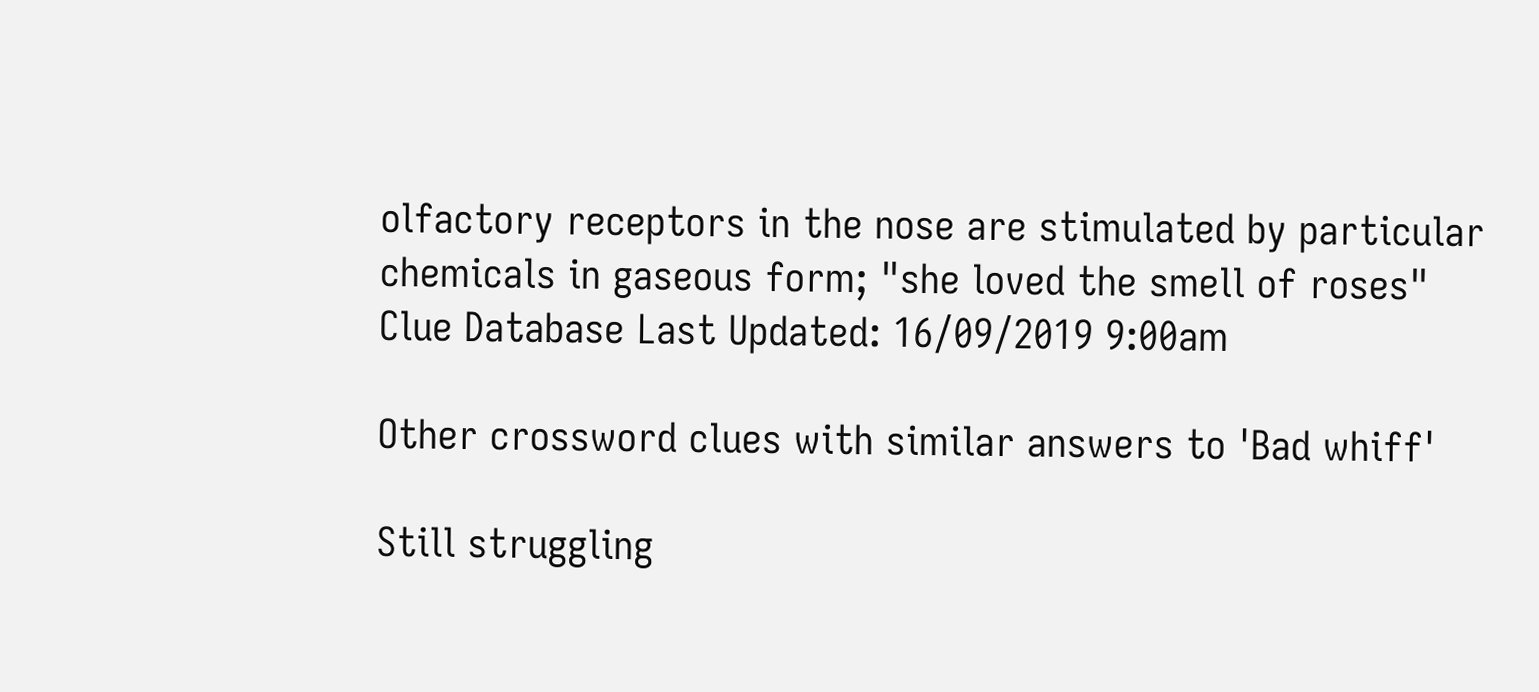olfactory receptors in the nose are stimulated by particular chemicals in gaseous form; "she loved the smell of roses"
Clue Database Last Updated: 16/09/2019 9:00am

Other crossword clues with similar answers to 'Bad whiff'

Still struggling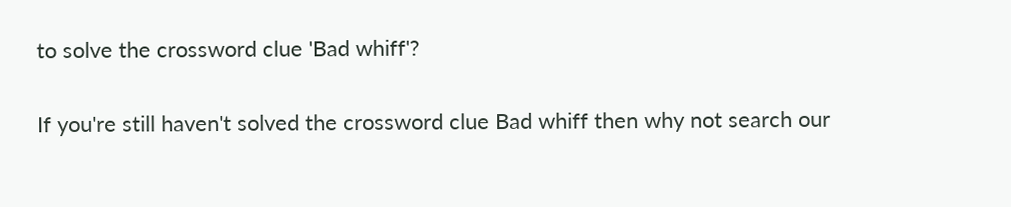to solve the crossword clue 'Bad whiff'?

If you're still haven't solved the crossword clue Bad whiff then why not search our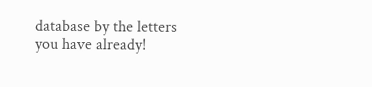database by the letters you have already!